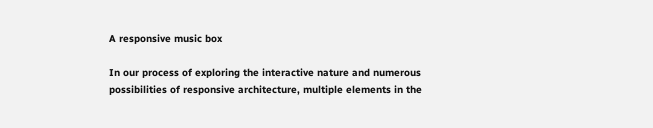A responsive music box

In our process of exploring the interactive nature and numerous possibilities of responsive architecture, multiple elements in the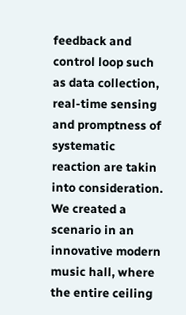feedback and control loop such as data collection, real-time sensing and promptness of systematic reaction are takin into consideration. We created a scenario in an innovative modern music hall, where the entire ceiling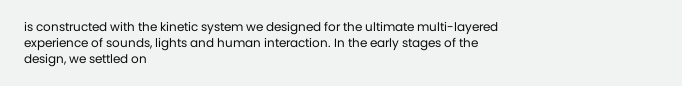is constructed with the kinetic system we designed for the ultimate multi-layered experience of sounds, lights and human interaction. In the early stages of the design, we settled on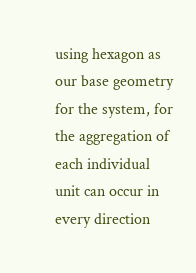using hexagon as our base geometry for the system, for the aggregation of each individual unit can occur in every direction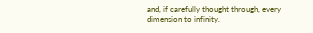and, if carefully thought through, every dimension to infinity.